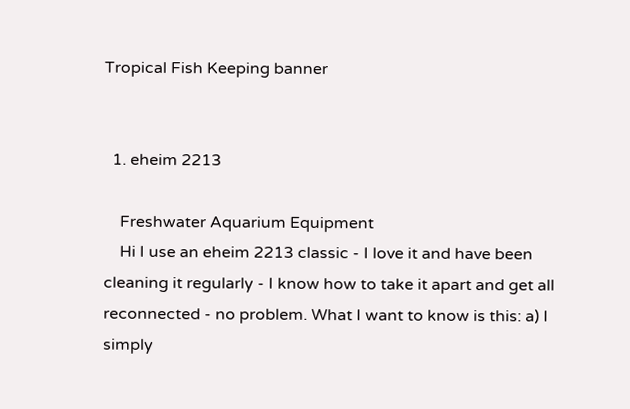Tropical Fish Keeping banner


  1. eheim 2213

    Freshwater Aquarium Equipment
    Hi I use an eheim 2213 classic - I love it and have been cleaning it regularly - I know how to take it apart and get all reconnected - no problem. What I want to know is this: a) I simply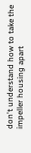don't understand how to take the impeller housing apart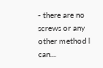- there are no screws or any other method I can...